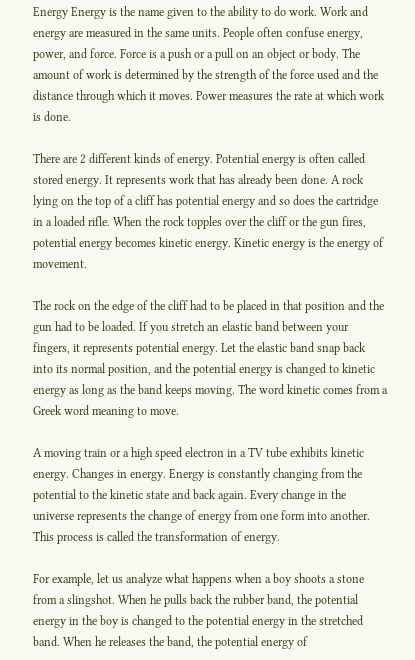Energy Energy is the name given to the ability to do work. Work and energy are measured in the same units. People often confuse energy, power, and force. Force is a push or a pull on an object or body. The amount of work is determined by the strength of the force used and the distance through which it moves. Power measures the rate at which work is done.

There are 2 different kinds of energy. Potential energy is often called stored energy. It represents work that has already been done. A rock lying on the top of a cliff has potential energy and so does the cartridge in a loaded rifle. When the rock topples over the cliff or the gun fires, potential energy becomes kinetic energy. Kinetic energy is the energy of movement.

The rock on the edge of the cliff had to be placed in that position and the gun had to be loaded. If you stretch an elastic band between your fingers, it represents potential energy. Let the elastic band snap back into its normal position, and the potential energy is changed to kinetic energy as long as the band keeps moving. The word kinetic comes from a Greek word meaning to move.

A moving train or a high speed electron in a TV tube exhibits kinetic energy. Changes in energy. Energy is constantly changing from the potential to the kinetic state and back again. Every change in the universe represents the change of energy from one form into another. This process is called the transformation of energy.

For example, let us analyze what happens when a boy shoots a stone from a slingshot. When he pulls back the rubber band, the potential energy in the boy is changed to the potential energy in the stretched band. When he releases the band, the potential energy of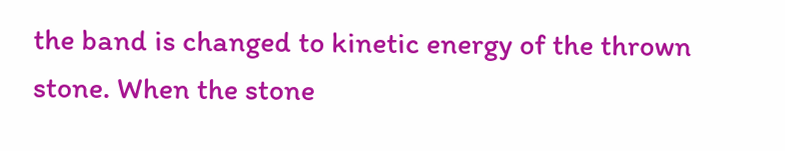the band is changed to kinetic energy of the thrown stone. When the stone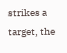strikes a target, the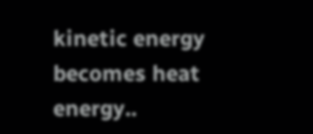kinetic energy becomes heat energy..